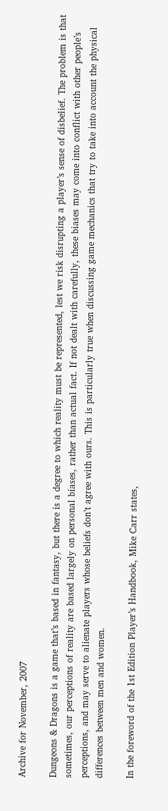Archive for November, 2007

Dungeons & Dragons is a game that’s based in fantasy, but there is a degree to which reality must be represented, lest we risk disrupting a player’s sense of disbelief. The problem is that sometimes, our perceptions of reality are based largely on personal biases, rather than actual fact. If not dealt with carefully, these biases may come into conflict with other people’s perceptions, and may serve to alienate players whose beliefs don’t agree with ours. This is particularly true when discussing game mechanics that try to take into account the physical differences between men and women.

In the foreword of the 1st Edition Player’s Handbook, Mike Carr states,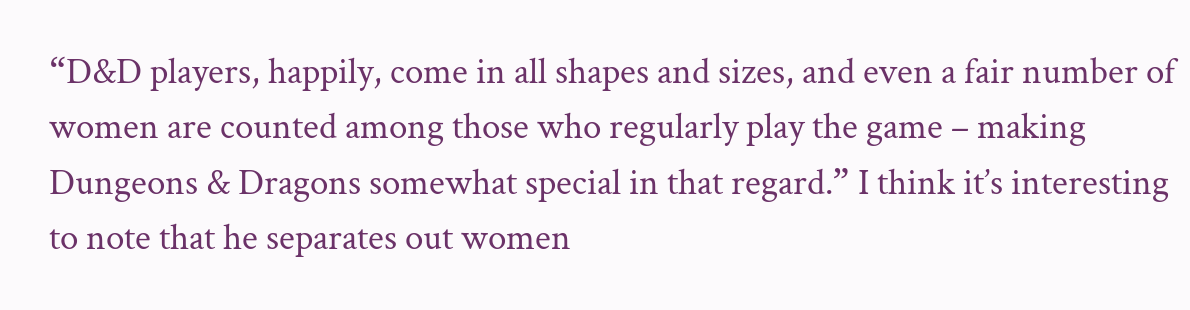“D&D players, happily, come in all shapes and sizes, and even a fair number of women are counted among those who regularly play the game – making Dungeons & Dragons somewhat special in that regard.” I think it’s interesting to note that he separates out women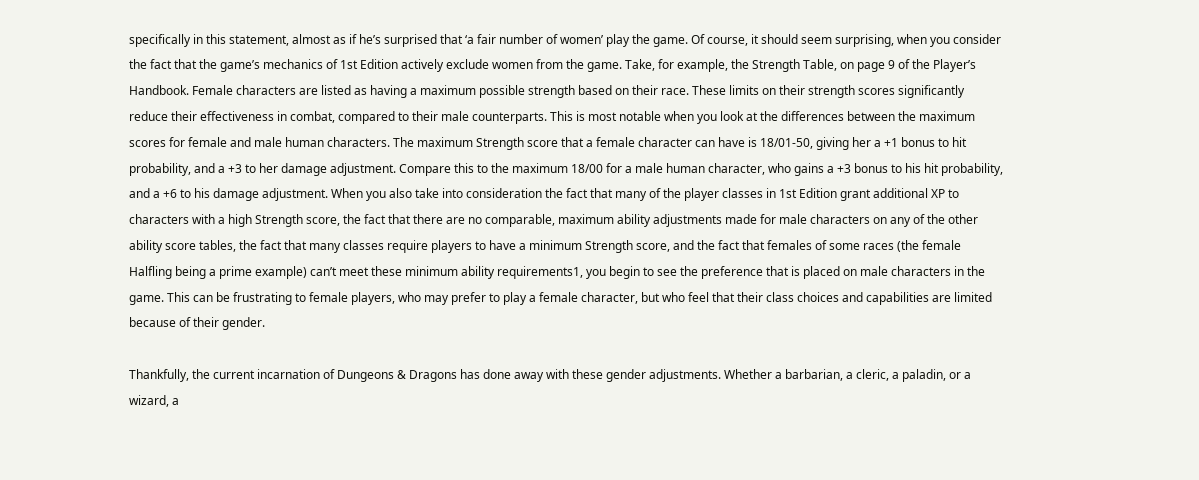specifically in this statement, almost as if he’s surprised that ‘a fair number of women’ play the game. Of course, it should seem surprising, when you consider the fact that the game’s mechanics of 1st Edition actively exclude women from the game. Take, for example, the Strength Table, on page 9 of the Player’s Handbook. Female characters are listed as having a maximum possible strength based on their race. These limits on their strength scores significantly reduce their effectiveness in combat, compared to their male counterparts. This is most notable when you look at the differences between the maximum scores for female and male human characters. The maximum Strength score that a female character can have is 18/01-50, giving her a +1 bonus to hit probability, and a +3 to her damage adjustment. Compare this to the maximum 18/00 for a male human character, who gains a +3 bonus to his hit probability, and a +6 to his damage adjustment. When you also take into consideration the fact that many of the player classes in 1st Edition grant additional XP to characters with a high Strength score, the fact that there are no comparable, maximum ability adjustments made for male characters on any of the other ability score tables, the fact that many classes require players to have a minimum Strength score, and the fact that females of some races (the female Halfling being a prime example) can’t meet these minimum ability requirements1, you begin to see the preference that is placed on male characters in the game. This can be frustrating to female players, who may prefer to play a female character, but who feel that their class choices and capabilities are limited because of their gender.

Thankfully, the current incarnation of Dungeons & Dragons has done away with these gender adjustments. Whether a barbarian, a cleric, a paladin, or a wizard, a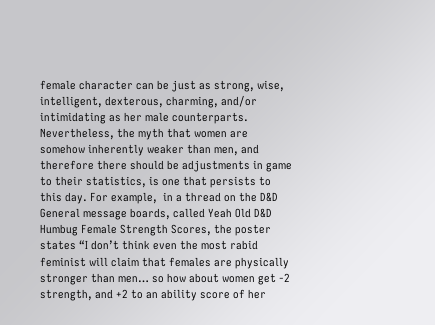female character can be just as strong, wise, intelligent, dexterous, charming, and/or intimidating as her male counterparts. Nevertheless, the myth that women are somehow inherently weaker than men, and therefore there should be adjustments in game to their statistics, is one that persists to this day. For example,  in a thread on the D&D General message boards, called Yeah Old D&D Humbug Female Strength Scores, the poster states “I don’t think even the most rabid feminist will claim that females are physically stronger than men… so how about women get -2 strength, and +2 to an ability score of her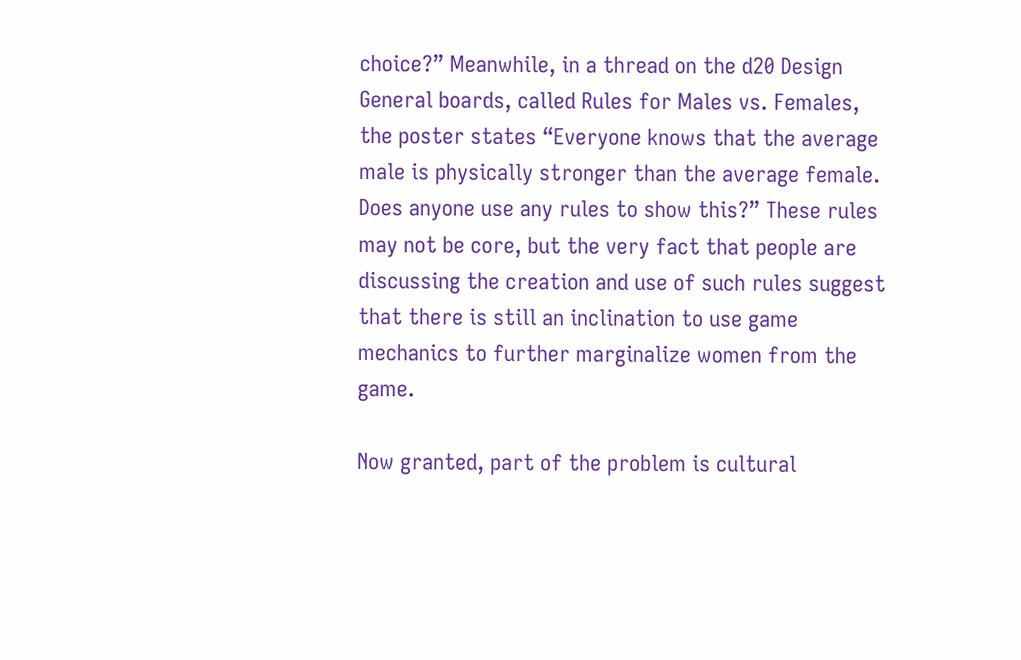choice?” Meanwhile, in a thread on the d20 Design General boards, called Rules for Males vs. Females, the poster states “Everyone knows that the average male is physically stronger than the average female. Does anyone use any rules to show this?” These rules may not be core, but the very fact that people are discussing the creation and use of such rules suggest that there is still an inclination to use game mechanics to further marginalize women from the game.

Now granted, part of the problem is cultural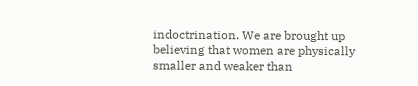indoctrination. We are brought up believing that women are physically smaller and weaker than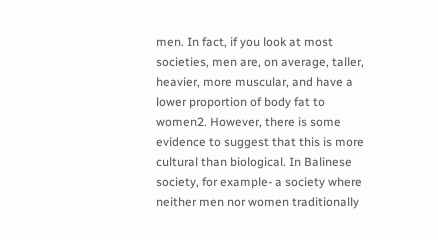men. In fact, if you look at most societies, men are, on average, taller, heavier, more muscular, and have a lower proportion of body fat to women2. However, there is some evidence to suggest that this is more cultural than biological. In Balinese society, for example- a society where neither men nor women traditionally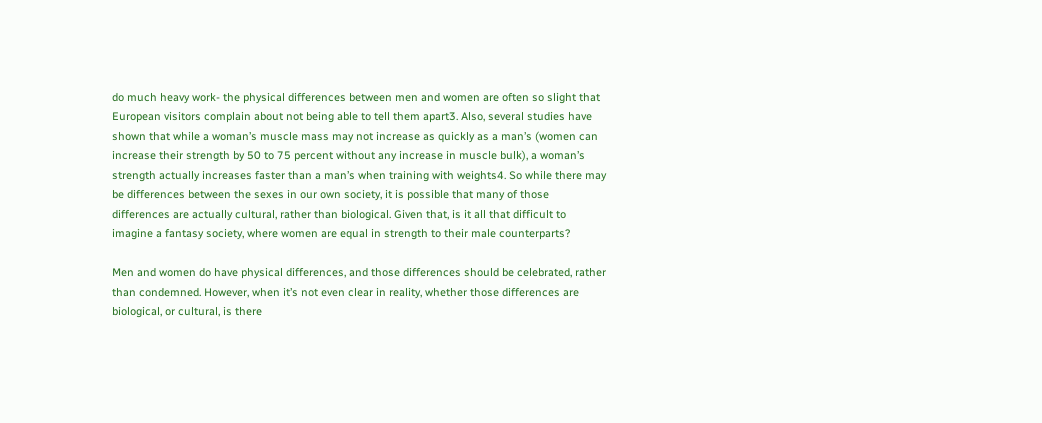do much heavy work- the physical differences between men and women are often so slight that European visitors complain about not being able to tell them apart3. Also, several studies have shown that while a woman’s muscle mass may not increase as quickly as a man’s (women can increase their strength by 50 to 75 percent without any increase in muscle bulk), a woman’s strength actually increases faster than a man’s when training with weights4. So while there may be differences between the sexes in our own society, it is possible that many of those differences are actually cultural, rather than biological. Given that, is it all that difficult to imagine a fantasy society, where women are equal in strength to their male counterparts?

Men and women do have physical differences, and those differences should be celebrated, rather than condemned. However, when it’s not even clear in reality, whether those differences are biological, or cultural, is there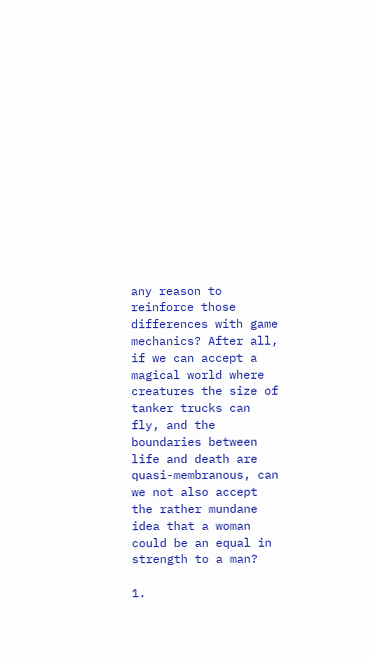any reason to reinforce those differences with game mechanics? After all, if we can accept a magical world where creatures the size of tanker trucks can fly, and the boundaries between life and death are quasi-membranous, can we not also accept the rather mundane idea that a woman could be an equal in strength to a man?

1.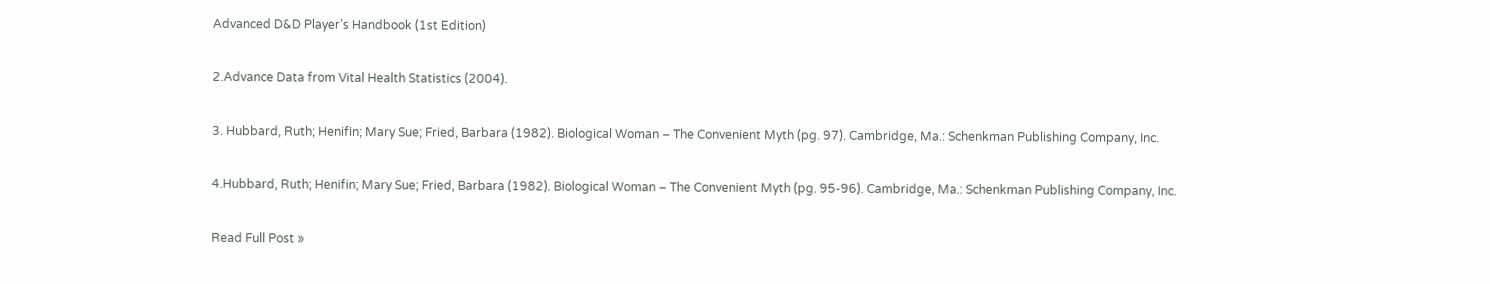Advanced D&D Player’s Handbook (1st Edition)

2.Advance Data from Vital Health Statistics (2004).

3. Hubbard, Ruth; Henifin; Mary Sue; Fried, Barbara (1982). Biological Woman – The Convenient Myth (pg. 97). Cambridge, Ma.: Schenkman Publishing Company, Inc.

4.Hubbard, Ruth; Henifin; Mary Sue; Fried, Barbara (1982). Biological Woman – The Convenient Myth (pg. 95-96). Cambridge, Ma.: Schenkman Publishing Company, Inc.

Read Full Post »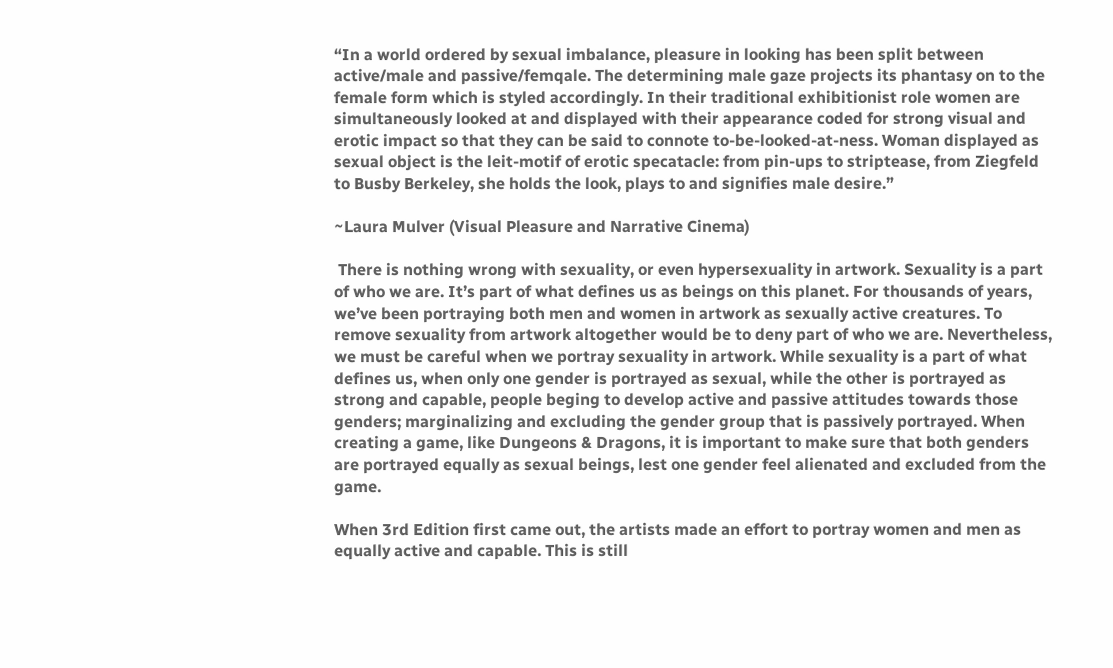“In a world ordered by sexual imbalance, pleasure in looking has been split between active/male and passive/femqale. The determining male gaze projects its phantasy on to the female form which is styled accordingly. In their traditional exhibitionist role women are simultaneously looked at and displayed with their appearance coded for strong visual and erotic impact so that they can be said to connote to-be-looked-at-ness. Woman displayed as sexual object is the leit-motif of erotic specatacle: from pin-ups to striptease, from Ziegfeld to Busby Berkeley, she holds the look, plays to and signifies male desire.”

~Laura Mulver (Visual Pleasure and Narrative Cinema)

 There is nothing wrong with sexuality, or even hypersexuality in artwork. Sexuality is a part of who we are. It’s part of what defines us as beings on this planet. For thousands of years, we’ve been portraying both men and women in artwork as sexually active creatures. To remove sexuality from artwork altogether would be to deny part of who we are. Nevertheless, we must be careful when we portray sexuality in artwork. While sexuality is a part of what defines us, when only one gender is portrayed as sexual, while the other is portrayed as strong and capable, people beging to develop active and passive attitudes towards those genders; marginalizing and excluding the gender group that is passively portrayed. When creating a game, like Dungeons & Dragons, it is important to make sure that both genders are portrayed equally as sexual beings, lest one gender feel alienated and excluded from the game.

When 3rd Edition first came out, the artists made an effort to portray women and men as equally active and capable. This is still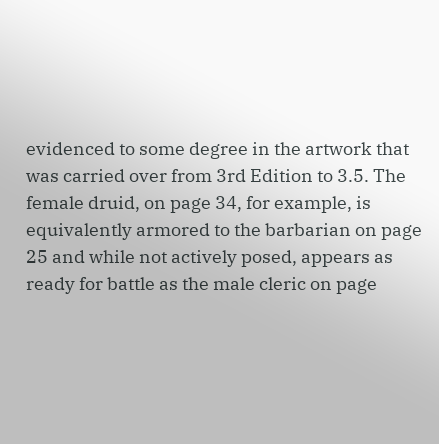evidenced to some degree in the artwork that was carried over from 3rd Edition to 3.5. The female druid, on page 34, for example, is equivalently armored to the barbarian on page 25 and while not actively posed, appears as ready for battle as the male cleric on page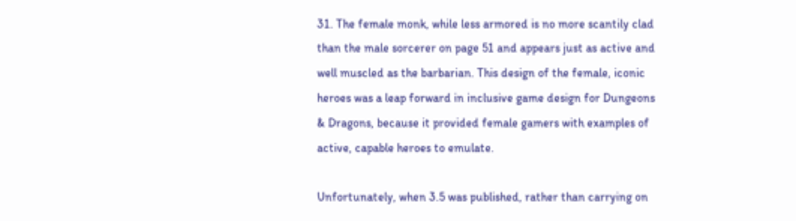31. The female monk, while less armored is no more scantily clad than the male sorcerer on page 51 and appears just as active and well muscled as the barbarian. This design of the female, iconic heroes was a leap forward in inclusive game design for Dungeons & Dragons, because it provided female gamers with examples of active, capable heroes to emulate.

Unfortunately, when 3.5 was published, rather than carrying on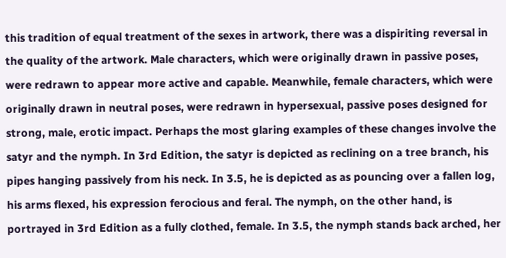this tradition of equal treatment of the sexes in artwork, there was a dispiriting reversal in the quality of the artwork. Male characters, which were originally drawn in passive poses, were redrawn to appear more active and capable. Meanwhile, female characters, which were originally drawn in neutral poses, were redrawn in hypersexual, passive poses designed for strong, male, erotic impact. Perhaps the most glaring examples of these changes involve the satyr and the nymph. In 3rd Edition, the satyr is depicted as reclining on a tree branch, his pipes hanging passively from his neck. In 3.5, he is depicted as as pouncing over a fallen log, his arms flexed, his expression ferocious and feral. The nymph, on the other hand, is portrayed in 3rd Edition as a fully clothed, female. In 3.5, the nymph stands back arched, her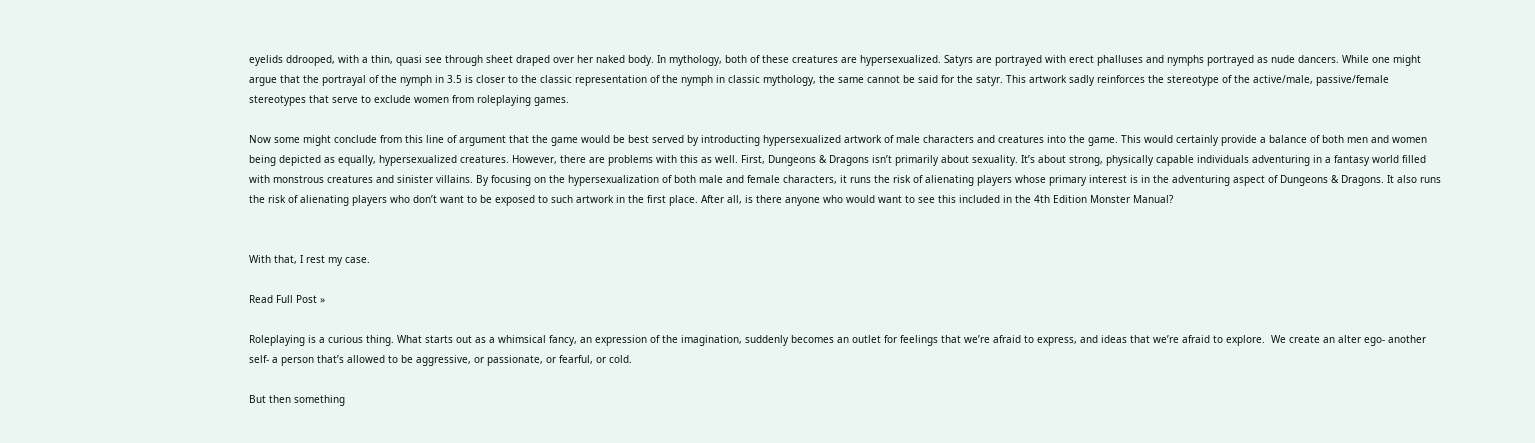eyelids ddrooped, with a thin, quasi see through sheet draped over her naked body. In mythology, both of these creatures are hypersexualized. Satyrs are portrayed with erect phalluses and nymphs portrayed as nude dancers. While one might argue that the portrayal of the nymph in 3.5 is closer to the classic representation of the nymph in classic mythology, the same cannot be said for the satyr. This artwork sadly reinforces the stereotype of the active/male, passive/female stereotypes that serve to exclude women from roleplaying games.

Now some might conclude from this line of argument that the game would be best served by introducting hypersexualized artwork of male characters and creatures into the game. This would certainly provide a balance of both men and women being depicted as equally, hypersexualized creatures. However, there are problems with this as well. First, Dungeons & Dragons isn’t primarily about sexuality. It’s about strong, physically capable individuals adventuring in a fantasy world filled with monstrous creatures and sinister villains. By focusing on the hypersexualization of both male and female characters, it runs the risk of alienating players whose primary interest is in the adventuring aspect of Dungeons & Dragons. It also runs the risk of alienating players who don’t want to be exposed to such artwork in the first place. After all, is there anyone who would want to see this included in the 4th Edition Monster Manual?


With that, I rest my case.

Read Full Post »

Roleplaying is a curious thing. What starts out as a whimsical fancy, an expression of the imagination, suddenly becomes an outlet for feelings that we’re afraid to express, and ideas that we’re afraid to explore.  We create an alter ego- another self- a person that’s allowed to be aggressive, or passionate, or fearful, or cold.

But then something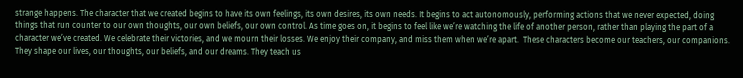strange happens. The character that we created begins to have its own feelings, its own desires, its own needs. It begins to act autonomously, performing actions that we never expected, doing things that run counter to our own thoughts, our own beliefs, our own control. As time goes on, it begins to feel like we’re watching the life of another person, rather than playing the part of a character we’ve created. We celebrate their victories, and we mourn their losses. We enjoy their company, and miss them when we’re apart.  These characters become our teachers, our companions. They shape our lives, our thoughts, our beliefs, and our dreams. They teach us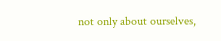not only about ourselves,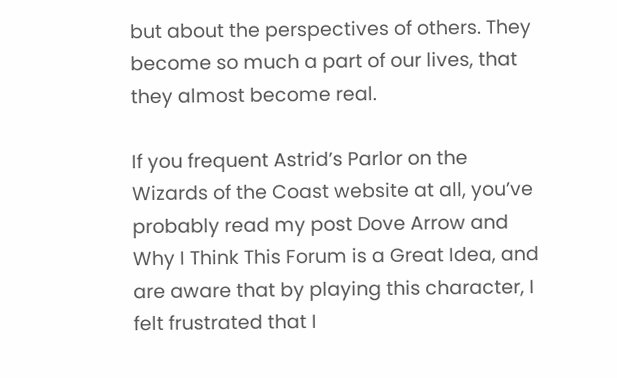but about the perspectives of others. They become so much a part of our lives, that they almost become real.

If you frequent Astrid’s Parlor on the Wizards of the Coast website at all, you’ve probably read my post Dove Arrow and Why I Think This Forum is a Great Idea, and are aware that by playing this character, I felt frustrated that I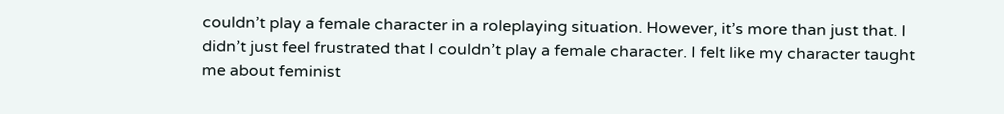couldn’t play a female character in a roleplaying situation. However, it’s more than just that. I didn’t just feel frustrated that I couldn’t play a female character. I felt like my character taught me about feminist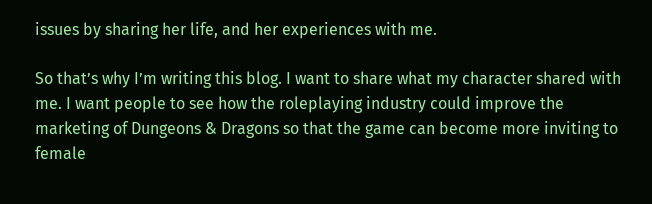issues by sharing her life, and her experiences with me.

So that’s why I’m writing this blog. I want to share what my character shared with me. I want people to see how the roleplaying industry could improve the marketing of Dungeons & Dragons so that the game can become more inviting to female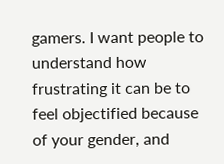gamers. I want people to understand how frustrating it can be to feel objectified because of your gender, and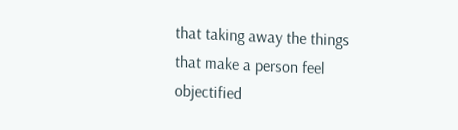that taking away the things that make a person feel objectified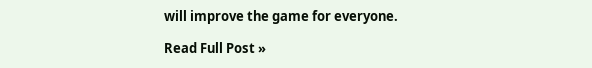will improve the game for everyone.

Read Full Post »